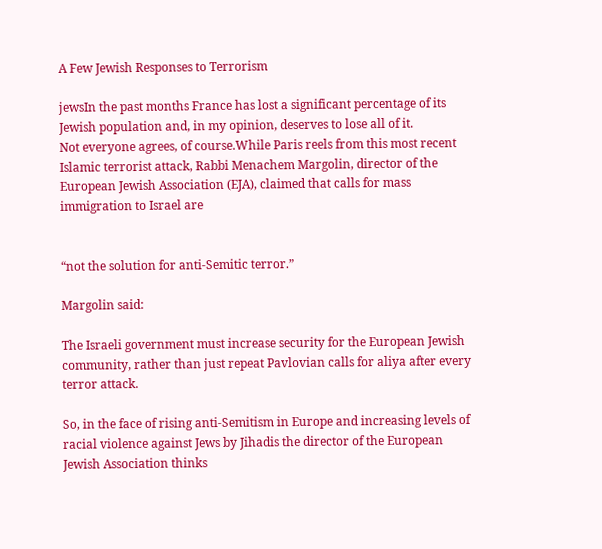A Few Jewish Responses to Terrorism

jewsIn the past months France has lost a significant percentage of its Jewish population and, in my opinion, deserves to lose all of it.
Not everyone agrees, of course.While Paris reels from this most recent Islamic terrorist attack, Rabbi Menachem Margolin, director of the European Jewish Association (EJA), claimed that calls for mass immigration to Israel are


“not the solution for anti-Semitic terror.”

Margolin said:

The Israeli government must increase security for the European Jewish community, rather than just repeat Pavlovian calls for aliya after every terror attack.

So, in the face of rising anti-Semitism in Europe and increasing levels of racial violence against Jews by Jihadis the director of the European Jewish Association thinks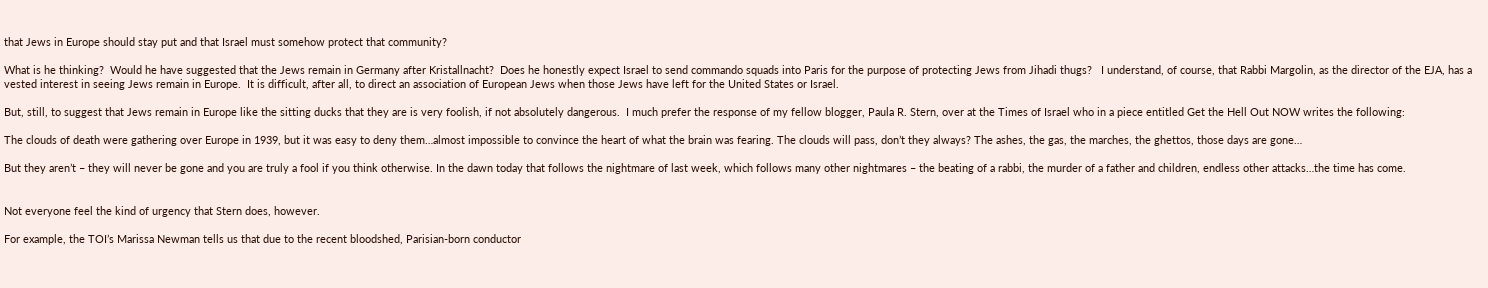that Jews in Europe should stay put and that Israel must somehow protect that community?

What is he thinking?  Would he have suggested that the Jews remain in Germany after Kristallnacht?  Does he honestly expect Israel to send commando squads into Paris for the purpose of protecting Jews from Jihadi thugs?   I understand, of course, that Rabbi Margolin, as the director of the EJA, has a vested interest in seeing Jews remain in Europe.  It is difficult, after all, to direct an association of European Jews when those Jews have left for the United States or Israel.

But, still, to suggest that Jews remain in Europe like the sitting ducks that they are is very foolish, if not absolutely dangerous.  I much prefer the response of my fellow blogger, Paula R. Stern, over at the Times of Israel who in a piece entitled Get the Hell Out NOW writes the following:

The clouds of death were gathering over Europe in 1939, but it was easy to deny them…almost impossible to convince the heart of what the brain was fearing. The clouds will pass, don’t they always? The ashes, the gas, the marches, the ghettos, those days are gone…

But they aren’t – they will never be gone and you are truly a fool if you think otherwise. In the dawn today that follows the nightmare of last week, which follows many other nightmares – the beating of a rabbi, the murder of a father and children, endless other attacks…the time has come.


Not everyone feel the kind of urgency that Stern does, however.

For example, the TOI’s Marissa Newman tells us that due to the recent bloodshed, Parisian-born conductor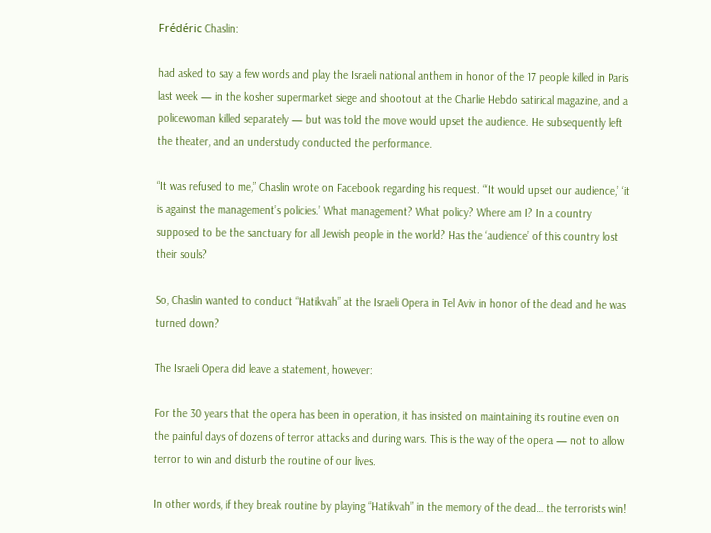Frédéric Chaslin:

had asked to say a few words and play the Israeli national anthem in honor of the 17 people killed in Paris last week — in the kosher supermarket siege and shootout at the Charlie Hebdo satirical magazine, and a policewoman killed separately — but was told the move would upset the audience. He subsequently left the theater, and an understudy conducted the performance.

“It was refused to me,” Chaslin wrote on Facebook regarding his request. “‘It would upset our audience,’ ‘it is against the management’s policies.’ What management? What policy? Where am I? In a country supposed to be the sanctuary for all Jewish people in the world? Has the ‘audience’ of this country lost their souls?

So, Chaslin wanted to conduct “Hatikvah” at the Israeli Opera in Tel Aviv in honor of the dead and he was turned down?

The Israeli Opera did leave a statement, however:

For the 30 years that the opera has been in operation, it has insisted on maintaining its routine even on the painful days of dozens of terror attacks and during wars. This is the way of the opera — not to allow terror to win and disturb the routine of our lives.

In other words, if they break routine by playing “Hatikvah” in the memory of the dead… the terrorists win!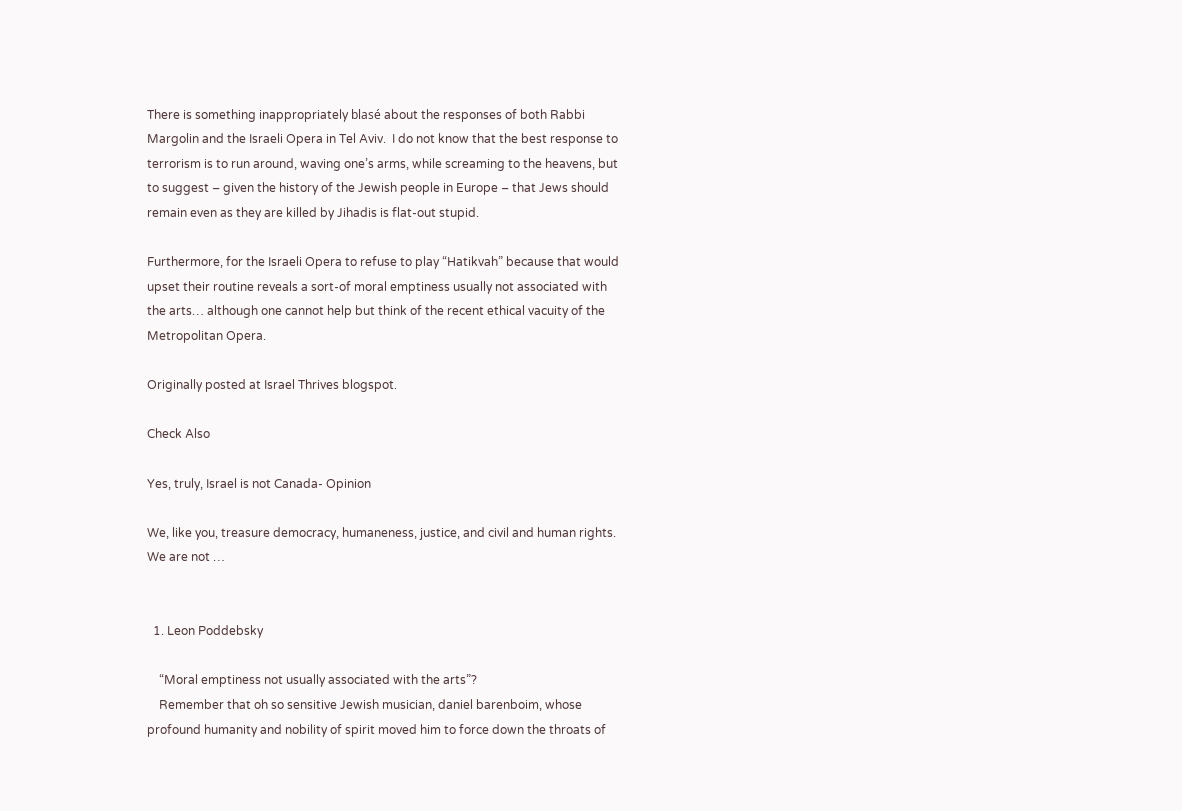There is something inappropriately blasé about the responses of both Rabbi Margolin and the Israeli Opera in Tel Aviv.  I do not know that the best response to terrorism is to run around, waving one’s arms, while screaming to the heavens, but to suggest – given the history of the Jewish people in Europe – that Jews should remain even as they are killed by Jihadis is flat-out stupid.

Furthermore, for the Israeli Opera to refuse to play “Hatikvah” because that would upset their routine reveals a sort-of moral emptiness usually not associated with the arts… although one cannot help but think of the recent ethical vacuity of the Metropolitan Opera.

Originally posted at Israel Thrives blogspot.

Check Also

Yes, truly, Israel is not Canada- Opinion

We, like you, treasure democracy, humaneness, justice, and civil and human rights. We are not …


  1. Leon Poddebsky

    “Moral emptiness not usually associated with the arts”?
    Remember that oh so sensitive Jewish musician, daniel barenboim, whose profound humanity and nobility of spirit moved him to force down the throats of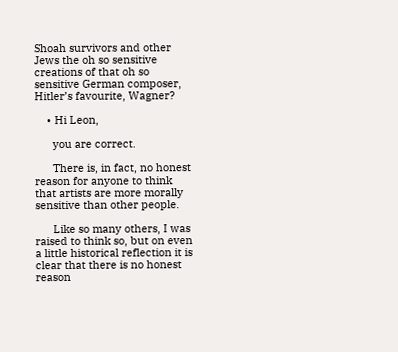Shoah survivors and other Jews the oh so sensitive creations of that oh so sensitive German composer, Hitler’s favourite, Wagner?

    • Hi Leon,

      you are correct.

      There is, in fact, no honest reason for anyone to think that artists are more morally sensitive than other people.

      Like so many others, I was raised to think so, but on even a little historical reflection it is clear that there is no honest reason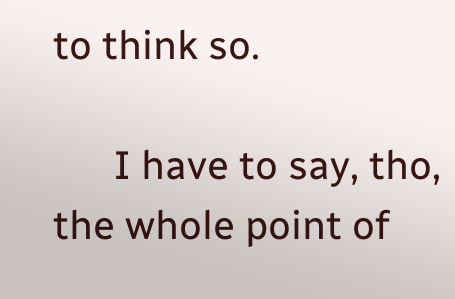to think so.

      I have to say, tho, the whole point of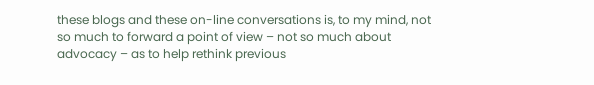these blogs and these on-line conversations is, to my mind, not so much to forward a point of view – not so much about advocacy – as to help rethink previous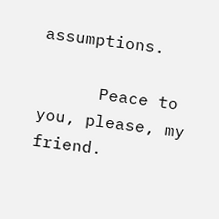assumptions.

      Peace to you, please, my friend.